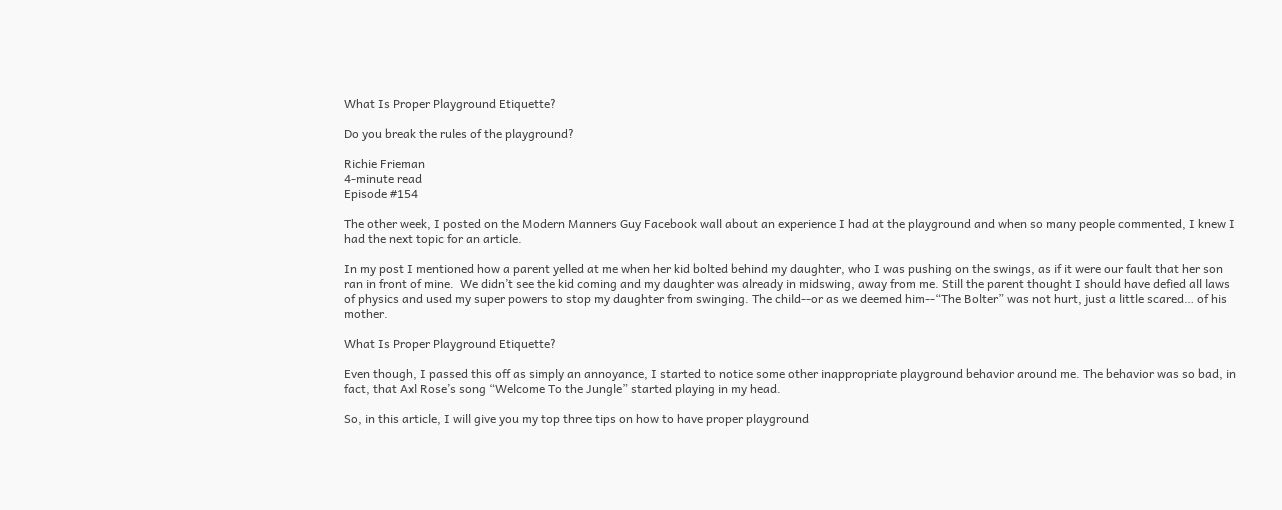What Is Proper Playground Etiquette?

Do you break the rules of the playground?

Richie Frieman
4-minute read
Episode #154

The other week, I posted on the Modern Manners Guy Facebook wall about an experience I had at the playground and when so many people commented, I knew I had the next topic for an article.

In my post I mentioned how a parent yelled at me when her kid bolted behind my daughter, who I was pushing on the swings, as if it were our fault that her son ran in front of mine.  We didn’t see the kid coming and my daughter was already in midswing, away from me. Still the parent thought I should have defied all laws of physics and used my super powers to stop my daughter from swinging. The child--or as we deemed him--“The Bolter” was not hurt, just a little scared… of his mother.

What Is Proper Playground Etiquette?

Even though, I passed this off as simply an annoyance, I started to notice some other inappropriate playground behavior around me. The behavior was so bad, in fact, that Axl Rose’s song “Welcome To the Jungle” started playing in my head.

So, in this article, I will give you my top three tips on how to have proper playground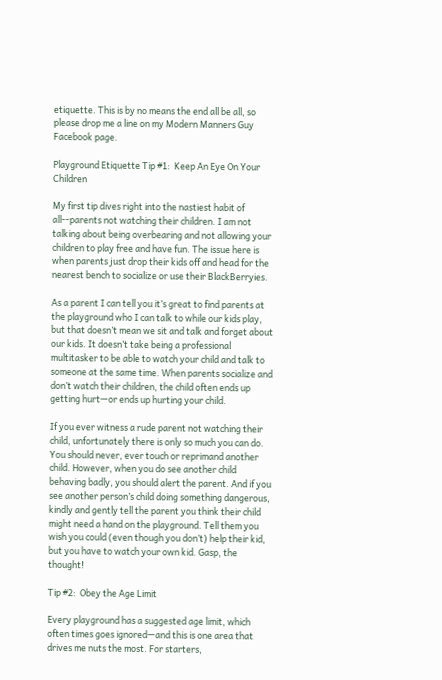etiquette. This is by no means the end all be all, so please drop me a line on my Modern Manners Guy Facebook page.

Playground Etiquette Tip #1:  Keep An Eye On Your Children

My first tip dives right into the nastiest habit of all--parents not watching their children. I am not talking about being overbearing and not allowing your children to play free and have fun. The issue here is when parents just drop their kids off and head for the nearest bench to socialize or use their BlackBerryies.

As a parent I can tell you it’s great to find parents at the playground who I can talk to while our kids play, but that doesn’t mean we sit and talk and forget about our kids. It doesn’t take being a professional multitasker to be able to watch your child and talk to someone at the same time. When parents socialize and don’t watch their children, the child often ends up getting hurt—or ends up hurting your child.

If you ever witness a rude parent not watching their child, unfortunately there is only so much you can do. You should never, ever touch or reprimand another child. However, when you do see another child behaving badly, you should alert the parent. And if you see another person’s child doing something dangerous, kindly and gently tell the parent you think their child might need a hand on the playground. Tell them you wish you could (even though you don’t) help their kid, but you have to watch your own kid. Gasp, the thought!

Tip #2:  Obey the Age Limit

Every playground has a suggested age limit, which often times goes ignored—and this is one area that drives me nuts the most. For starters,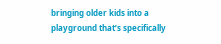bringing older kids into a playground that’s specifically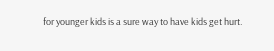for younger kids is a sure way to have kids get hurt.